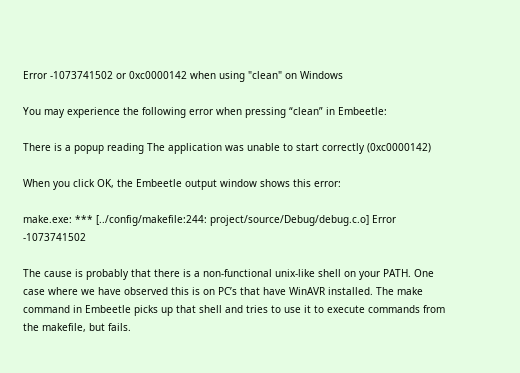Error -1073741502 or 0xc0000142 when using "clean" on Windows

You may experience the following error when pressing “clean” in Embeetle:

There is a popup reading The application was unable to start correctly (0xc0000142)

When you click OK, the Embeetle output window shows this error:

make.exe: *** [../config/makefile:244: project/source/Debug/debug.c.o] Error -1073741502

The cause is probably that there is a non-functional unix-like shell on your PATH. One case where we have observed this is on PC’s that have WinAVR installed. The make command in Embeetle picks up that shell and tries to use it to execute commands from the makefile, but fails.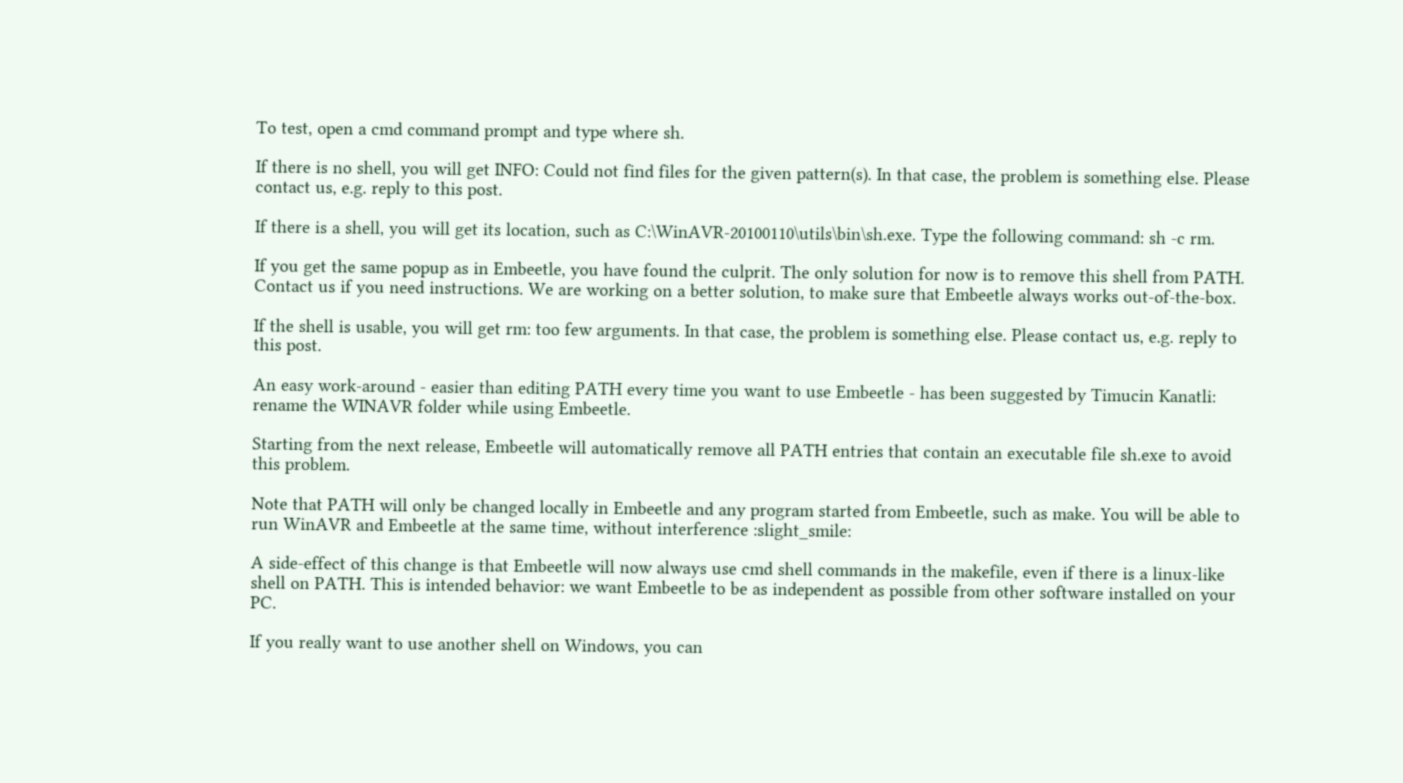To test, open a cmd command prompt and type where sh.

If there is no shell, you will get INFO: Could not find files for the given pattern(s). In that case, the problem is something else. Please contact us, e.g. reply to this post.

If there is a shell, you will get its location, such as C:\WinAVR-20100110\utils\bin\sh.exe. Type the following command: sh -c rm.

If you get the same popup as in Embeetle, you have found the culprit. The only solution for now is to remove this shell from PATH. Contact us if you need instructions. We are working on a better solution, to make sure that Embeetle always works out-of-the-box.

If the shell is usable, you will get rm: too few arguments. In that case, the problem is something else. Please contact us, e.g. reply to this post.

An easy work-around - easier than editing PATH every time you want to use Embeetle - has been suggested by Timucin Kanatli: rename the WINAVR folder while using Embeetle.

Starting from the next release, Embeetle will automatically remove all PATH entries that contain an executable file sh.exe to avoid this problem.

Note that PATH will only be changed locally in Embeetle and any program started from Embeetle, such as make. You will be able to run WinAVR and Embeetle at the same time, without interference :slight_smile:

A side-effect of this change is that Embeetle will now always use cmd shell commands in the makefile, even if there is a linux-like shell on PATH. This is intended behavior: we want Embeetle to be as independent as possible from other software installed on your PC.

If you really want to use another shell on Windows, you can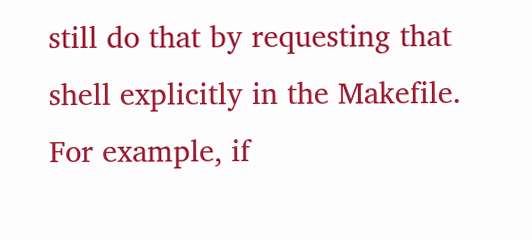still do that by requesting that shell explicitly in the Makefile. For example, if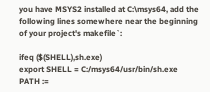you have MSYS2 installed at C:\msys64, add the following lines somewhere near the beginning of your project's makefile`:

ifeq ($(SHELL),sh.exe)
export SHELL = C:/msys64/usr/bin/sh.exe
PATH :=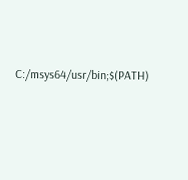C:/msys64/usr/bin;$(PATH)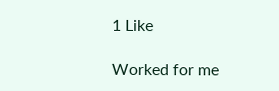1 Like

Worked for me